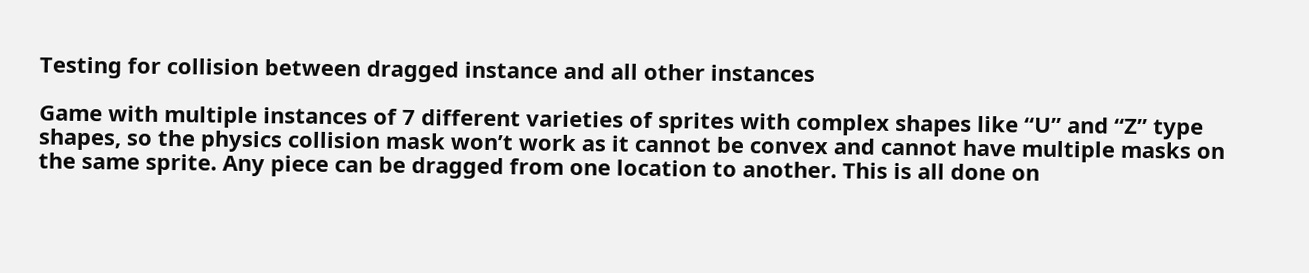Testing for collision between dragged instance and all other instances

Game with multiple instances of 7 different varieties of sprites with complex shapes like “U” and “Z” type shapes, so the physics collision mask won’t work as it cannot be convex and cannot have multiple masks on the same sprite. Any piece can be dragged from one location to another. This is all done on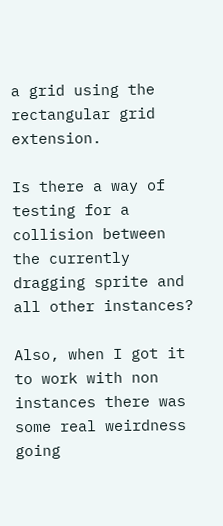a grid using the rectangular grid extension.

Is there a way of testing for a collision between the currently dragging sprite and all other instances?

Also, when I got it to work with non instances there was some real weirdness going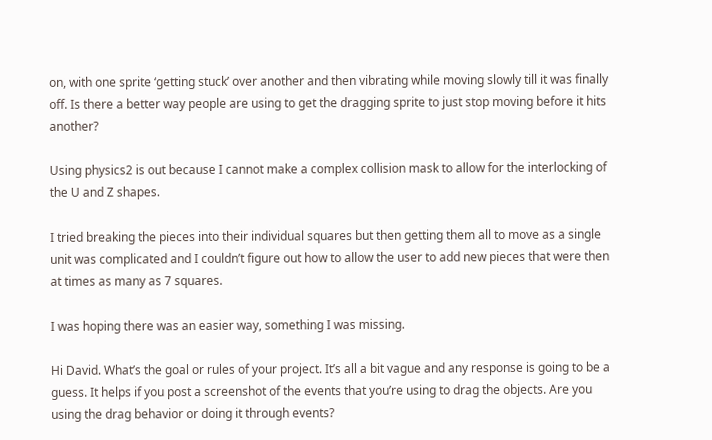on, with one sprite ‘getting stuck’ over another and then vibrating while moving slowly till it was finally off. Is there a better way people are using to get the dragging sprite to just stop moving before it hits another?

Using physics2 is out because I cannot make a complex collision mask to allow for the interlocking of the U and Z shapes.

I tried breaking the pieces into their individual squares but then getting them all to move as a single unit was complicated and I couldn’t figure out how to allow the user to add new pieces that were then at times as many as 7 squares.

I was hoping there was an easier way, something I was missing.

Hi David. What’s the goal or rules of your project. It’s all a bit vague and any response is going to be a guess. It helps if you post a screenshot of the events that you’re using to drag the objects. Are you using the drag behavior or doing it through events?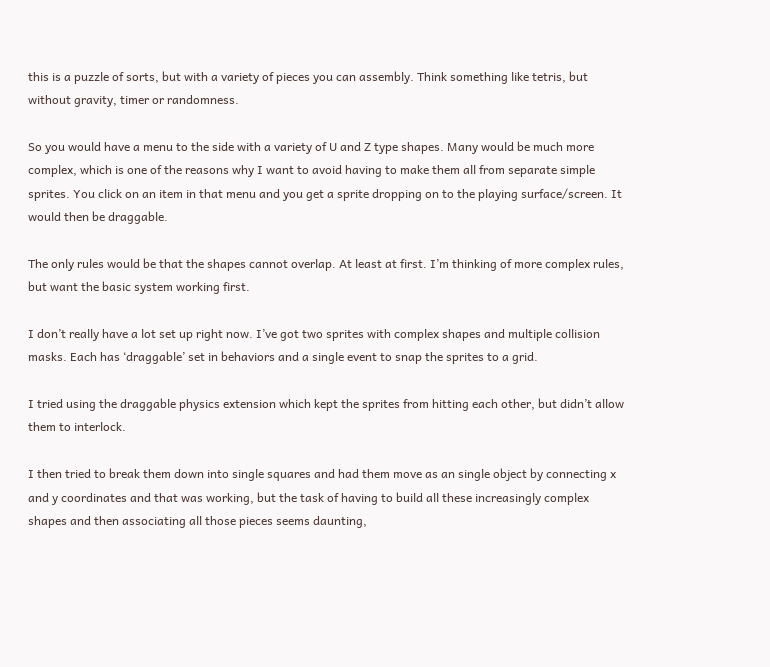this is a puzzle of sorts, but with a variety of pieces you can assembly. Think something like tetris, but without gravity, timer or randomness.

So you would have a menu to the side with a variety of U and Z type shapes. Many would be much more complex, which is one of the reasons why I want to avoid having to make them all from separate simple sprites. You click on an item in that menu and you get a sprite dropping on to the playing surface/screen. It would then be draggable.

The only rules would be that the shapes cannot overlap. At least at first. I’m thinking of more complex rules, but want the basic system working first.

I don’t really have a lot set up right now. I’ve got two sprites with complex shapes and multiple collision masks. Each has ‘draggable’ set in behaviors and a single event to snap the sprites to a grid.

I tried using the draggable physics extension which kept the sprites from hitting each other, but didn’t allow them to interlock.

I then tried to break them down into single squares and had them move as an single object by connecting x and y coordinates and that was working, but the task of having to build all these increasingly complex shapes and then associating all those pieces seems daunting,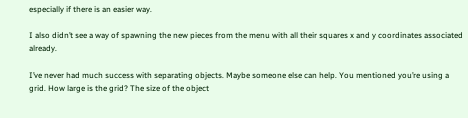especially if there is an easier way.

I also didn’t see a way of spawning the new pieces from the menu with all their squares x and y coordinates associated already.

I’ve never had much success with separating objects. Maybe someone else can help. You mentioned you’re using a grid. How large is the grid? The size of the object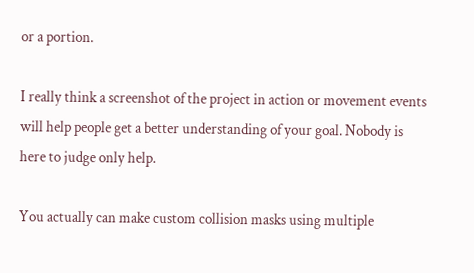or a portion.

I really think a screenshot of the project in action or movement events will help people get a better understanding of your goal. Nobody is here to judge only help.

You actually can make custom collision masks using multiple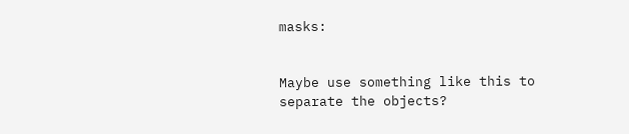masks:


Maybe use something like this to separate the objects?